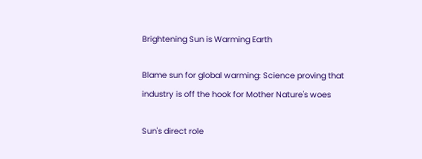Brightening Sun is Warming Earth

Blame sun for global warming: Science proving that industry is off the hook for Mother Nature's woes

Sun's direct role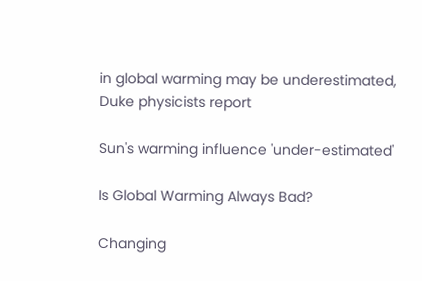in global warming may be underestimated, Duke physicists report

Sun's warming influence 'under-estimated'

Is Global Warming Always Bad?

Changing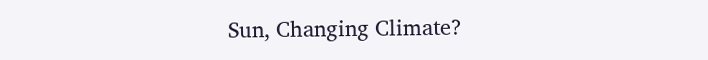Sun, Changing Climate?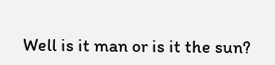Well is it man or is it the sun?